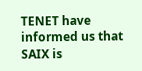TENET have informed us that SAIX is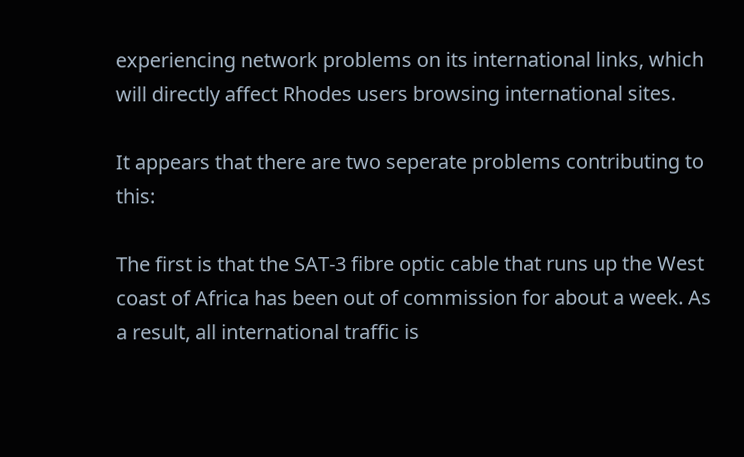experiencing network problems on its international links, which will directly affect Rhodes users browsing international sites.

It appears that there are two seperate problems contributing to this:

The first is that the SAT-3 fibre optic cable that runs up the West coast of Africa has been out of commission for about a week. As a result, all international traffic is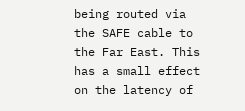being routed via the SAFE cable to the Far East. This has a small effect on the latency of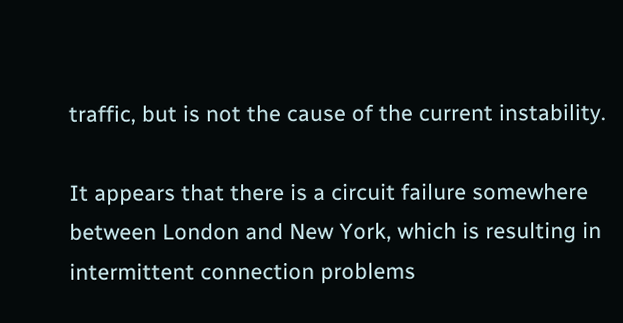traffic, but is not the cause of the current instability.

It appears that there is a circuit failure somewhere between London and New York, which is resulting in intermittent connection problems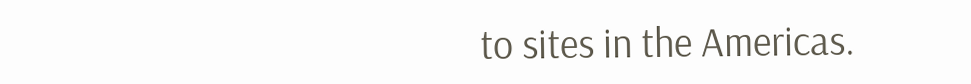to sites in the Americas.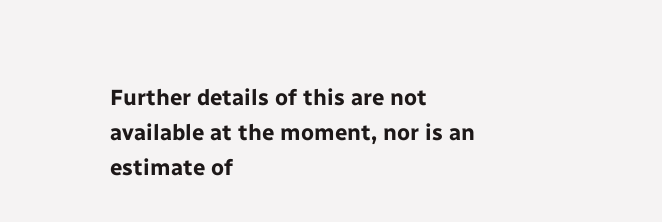Further details of this are not available at the moment, nor is an estimate of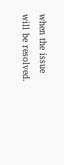when the issue will be resolved.